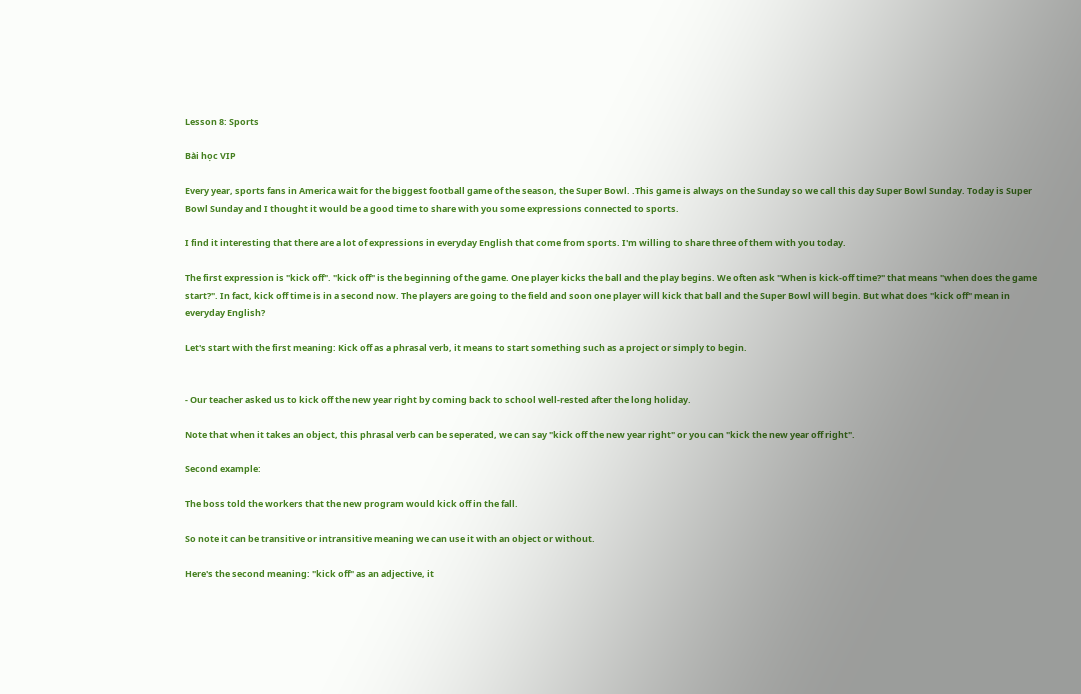Lesson 8: Sports

Bài học VIP

Every year, sports fans in America wait for the biggest football game of the season, the Super Bowl. .This game is always on the Sunday so we call this day Super Bowl Sunday. Today is Super Bowl Sunday and I thought it would be a good time to share with you some expressions connected to sports.

I find it interesting that there are a lot of expressions in everyday English that come from sports. I'm willing to share three of them with you today.

The first expression is "kick off". "kick off" is the beginning of the game. One player kicks the ball and the play begins. We often ask "When is kick-off time?" that means "when does the game start?". In fact, kick off time is in a second now. The players are going to the field and soon one player will kick that ball and the Super Bowl will begin. But what does "kick off" mean in everyday English?

Let's start with the first meaning: Kick off as a phrasal verb, it means to start something such as a project or simply to begin.


- Our teacher asked us to kick off the new year right by coming back to school well-rested after the long holiday.

Note that when it takes an object, this phrasal verb can be seperated, we can say "kick off the new year right" or you can "kick the new year off right".

Second example:

The boss told the workers that the new program would kick off in the fall.

So note it can be transitive or intransitive meaning we can use it with an object or without.

Here's the second meaning: "kick off" as an adjective, it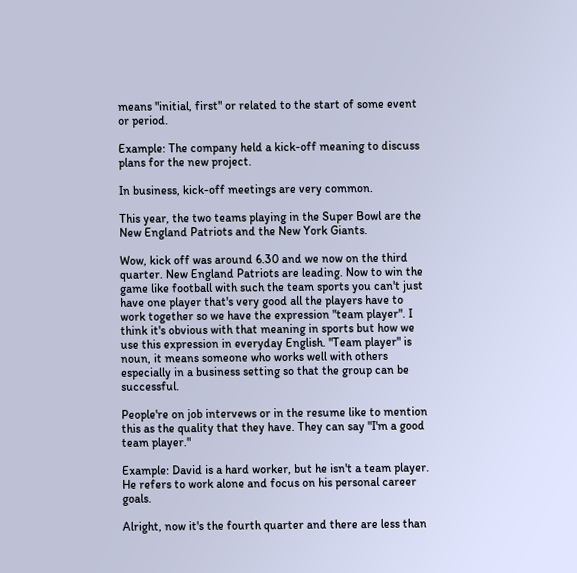means "initial, first" or related to the start of some event or period.

Example: The company held a kick-off meaning to discuss plans for the new project.

In business, kick-off meetings are very common.

This year, the two teams playing in the Super Bowl are the New England Patriots and the New York Giants.

Wow, kick off was around 6.30 and we now on the third quarter. New England Patriots are leading. Now to win the game like football with such the team sports you can't just have one player that's very good all the players have to work together so we have the expression "team player". I think it's obvious with that meaning in sports but how we use this expression in everyday English. "Team player" is noun, it means someone who works well with others especially in a business setting so that the group can be successful.

People're on job intervews or in the resume like to mention this as the quality that they have. They can say "I'm a good team player."

Example: David is a hard worker, but he isn't a team player. He refers to work alone and focus on his personal career goals.

Alright, now it's the fourth quarter and there are less than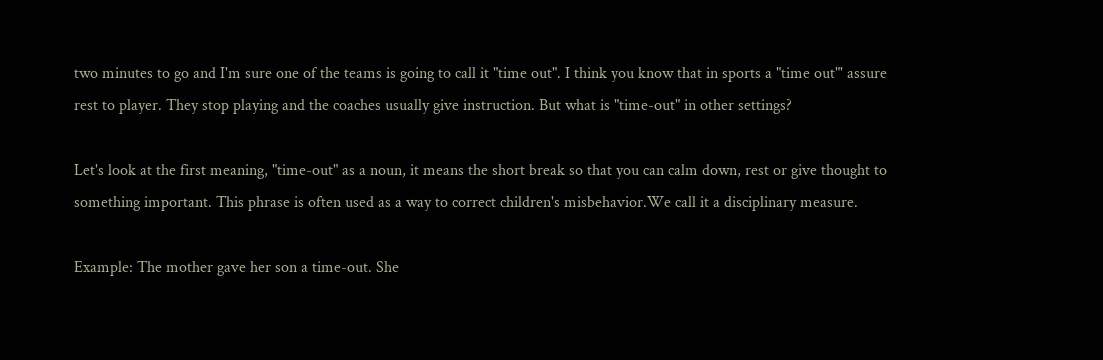two minutes to go and I'm sure one of the teams is going to call it "time out". I think you know that in sports a "time out"' assure rest to player. They stop playing and the coaches usually give instruction. But what is "time-out" in other settings?

Let's look at the first meaning, "time-out" as a noun, it means the short break so that you can calm down, rest or give thought to something important. This phrase is often used as a way to correct children's misbehavior.We call it a disciplinary measure.

Example: The mother gave her son a time-out. She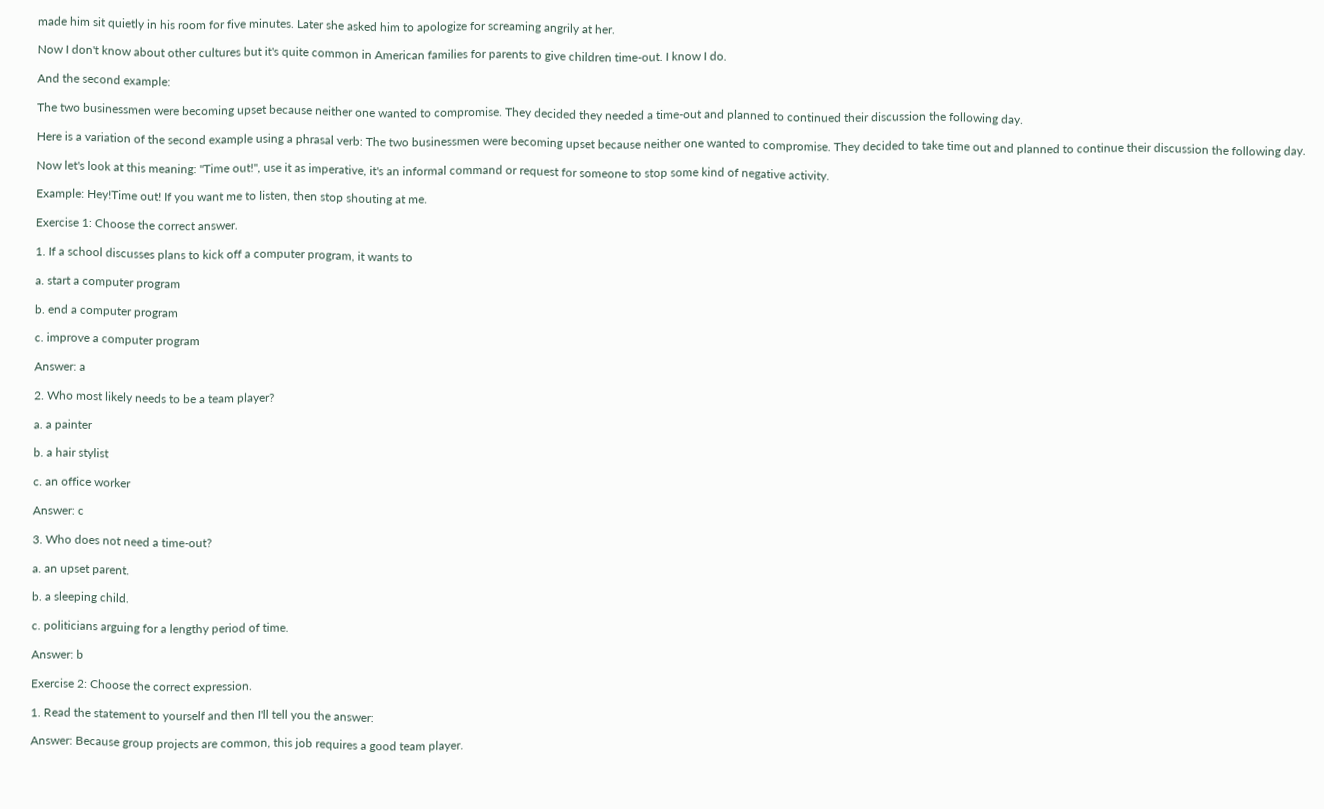made him sit quietly in his room for five minutes. Later she asked him to apologize for screaming angrily at her.

Now I don't know about other cultures but it's quite common in American families for parents to give children time-out. I know I do.

And the second example:

The two businessmen were becoming upset because neither one wanted to compromise. They decided they needed a time-out and planned to continued their discussion the following day.

Here is a variation of the second example using a phrasal verb: The two businessmen were becoming upset because neither one wanted to compromise. They decided to take time out and planned to continue their discussion the following day.

Now let's look at this meaning: "Time out!", use it as imperative, it's an informal command or request for someone to stop some kind of negative activity.

Example: Hey!Time out! If you want me to listen, then stop shouting at me.

Exercise 1: Choose the correct answer.

1. If a school discusses plans to kick off a computer program, it wants to

a. start a computer program

b. end a computer program

c. improve a computer program

Answer: a

2. Who most likely needs to be a team player?

a. a painter

b. a hair stylist

c. an office worker

Answer: c

3. Who does not need a time-out?

a. an upset parent.

b. a sleeping child.

c. politicians arguing for a lengthy period of time.

Answer: b

Exercise 2: Choose the correct expression.

1. Read the statement to yourself and then I'll tell you the answer:

Answer: Because group projects are common, this job requires a good team player.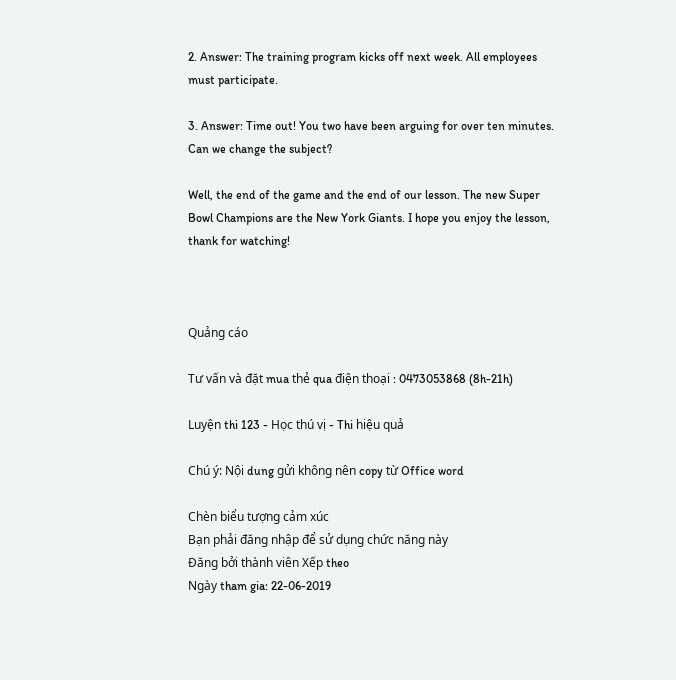2. Answer: The training program kicks off next week. All employees must participate.

3. Answer: Time out! You two have been arguing for over ten minutes. Can we change the subject?

Well, the end of the game and the end of our lesson. The new Super Bowl Champions are the New York Giants. I hope you enjoy the lesson, thank for watching!



Quảng cáo

Tư vấn và đặt mua thẻ qua điện thoại : 0473053868 (8h-21h)

Luyện thi 123 - Học thú vị - Thi hiệu quả

Chú ý: Nội dung gửi không nên copy từ Office word

Chèn biểu tượng cảm xúc
Bạn phải đăng nhập để sử dụng chức năng này
Đăng bởi thành viên Xếp theo
Ngày tham gia: 22-06-2019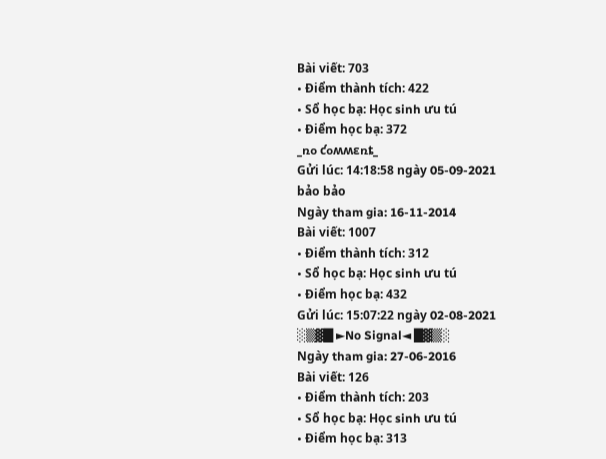Bài viết: 703
• Điểm thành tích: 422
• Sổ học bạ: Học sinh ưu tú
• Điểm học bạ: 372
_ռօ ƈօʍʍɛռȶ_
Gửi lúc: 14:18:58 ngày 05-09-2021
bảo bảo
Ngày tham gia: 16-11-2014
Bài viết: 1007
• Điểm thành tích: 312
• Sổ học bạ: Học sinh ưu tú
• Điểm học bạ: 432
Gửi lúc: 15:07:22 ngày 02-08-2021
░▒▓█ ►No Signal◄ █▓▒░
Ngày tham gia: 27-06-2016
Bài viết: 126
• Điểm thành tích: 203
• Sổ học bạ: Học sinh ưu tú
• Điểm học bạ: 313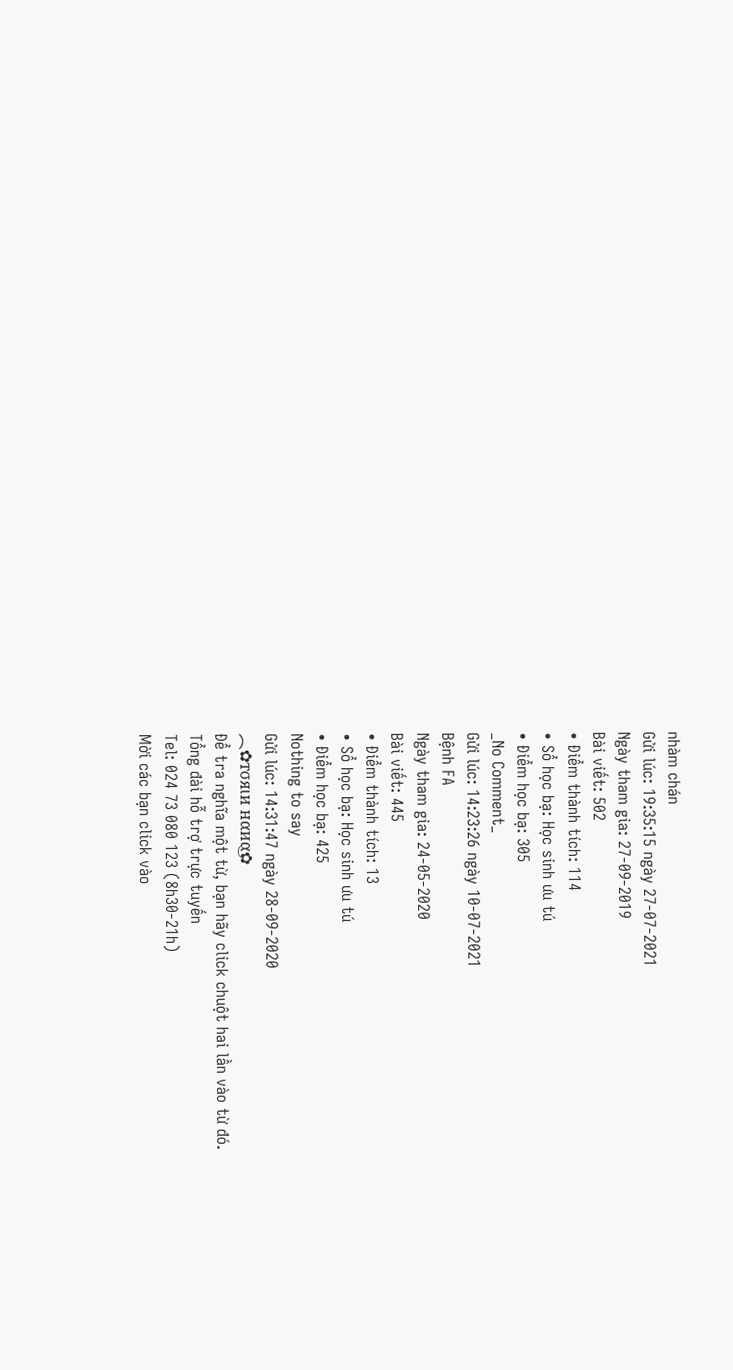nhàm chán
Gửi lúc: 19:35:15 ngày 27-07-2021
Ngày tham gia: 27-09-2019
Bài viết: 502
• Điểm thành tích: 114
• Sổ học bạ: Học sinh ưu tú
• Điểm học bạ: 305
_No Comment_
Gửi lúc: 14:23:26 ngày 10-07-2021
Bệnh FA
Ngày tham gia: 24-05-2020
Bài viết: 445
• Điểm thành tích: 13
• Sổ học bạ: Học sinh ưu tú
• Điểm học bạ: 425
Nothing to say
Gửi lúc: 14:31:47 ngày 28-09-2020
︵✿тσяιи нαиα‿✿
Để tra nghĩa một từ, bạn hãy click chuột hai lần vào từ đó.
Tổng đài hỗ trợ trực tuyến
Tel: 024 73 080 123 (8h30-21h)
Mời các bạn click vào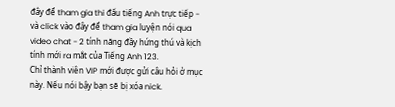đây để tham gia thi đấu tiếng Anh trực tiếp - và click vào đây để tham gia luyện nói qua video chat - 2 tính năng đầy hứng thú và kịch tính mới ra mắt của Tiếng Anh 123.
Chỉ thành viên VIP mới được gửi câu hỏi ở mục này. Nếu nói bậy bạn sẽ bị xóa nick.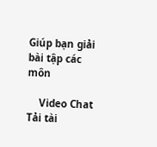Giúp bạn giải bài tập các môn

    Video Chat Tải tài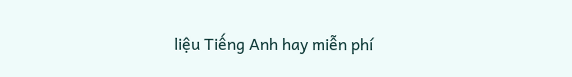liệu Tiếng Anh hay miễn phí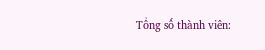Tổng số thành viên: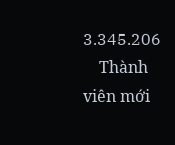3.345.206
    Thành viên mới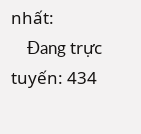nhất:
    Đang trực tuyến: 434